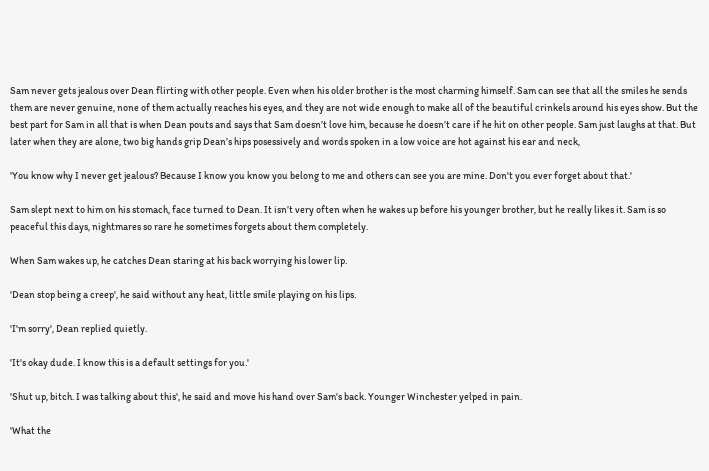Sam never gets jealous over Dean flirting with other people. Even when his older brother is the most charming himself. Sam can see that all the smiles he sends them are never genuine, none of them actually reaches his eyes, and they are not wide enough to make all of the beautiful crinkels around his eyes show. But the best part for Sam in all that is when Dean pouts and says that Sam doesn’t love him, because he doesn’t care if he hit on other people. Sam just laughs at that. But later when they are alone, two big hands grip Dean’s hips posessively and words spoken in a low voice are hot against his ear and neck,

'You know why I never get jealous? Because I know you know you belong to me and others can see you are mine. Don't you ever forget about that.'

Sam slept next to him on his stomach, face turned to Dean. It isn’t very often when he wakes up before his younger brother, but he really likes it. Sam is so peaceful this days, nightmares so rare he sometimes forgets about them completely.

When Sam wakes up, he catches Dean staring at his back worrying his lower lip.

'Dean stop being a creep', he said without any heat, little smile playing on his lips.

'I'm sorry', Dean replied quietly.

'It's okay dude. I know this is a default settings for you.'

'Shut up, bitch. I was talking about this', he said and move his hand over Sam's back. Younger Winchester yelped in pain.

'What the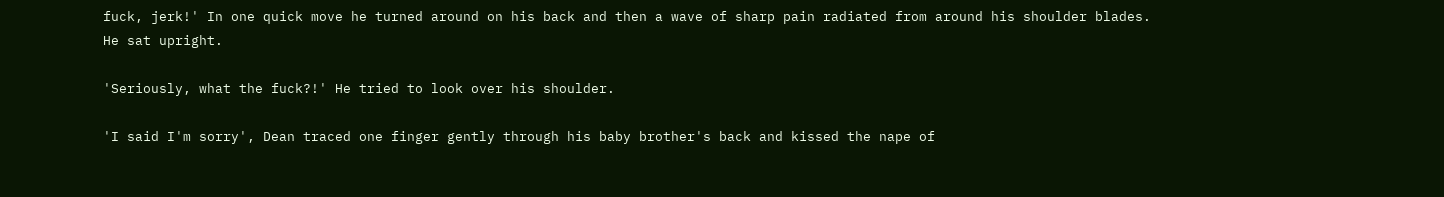fuck, jerk!' In one quick move he turned around on his back and then a wave of sharp pain radiated from around his shoulder blades. He sat upright.

'Seriously, what the fuck?!' He tried to look over his shoulder.

'I said I'm sorry', Dean traced one finger gently through his baby brother's back and kissed the nape of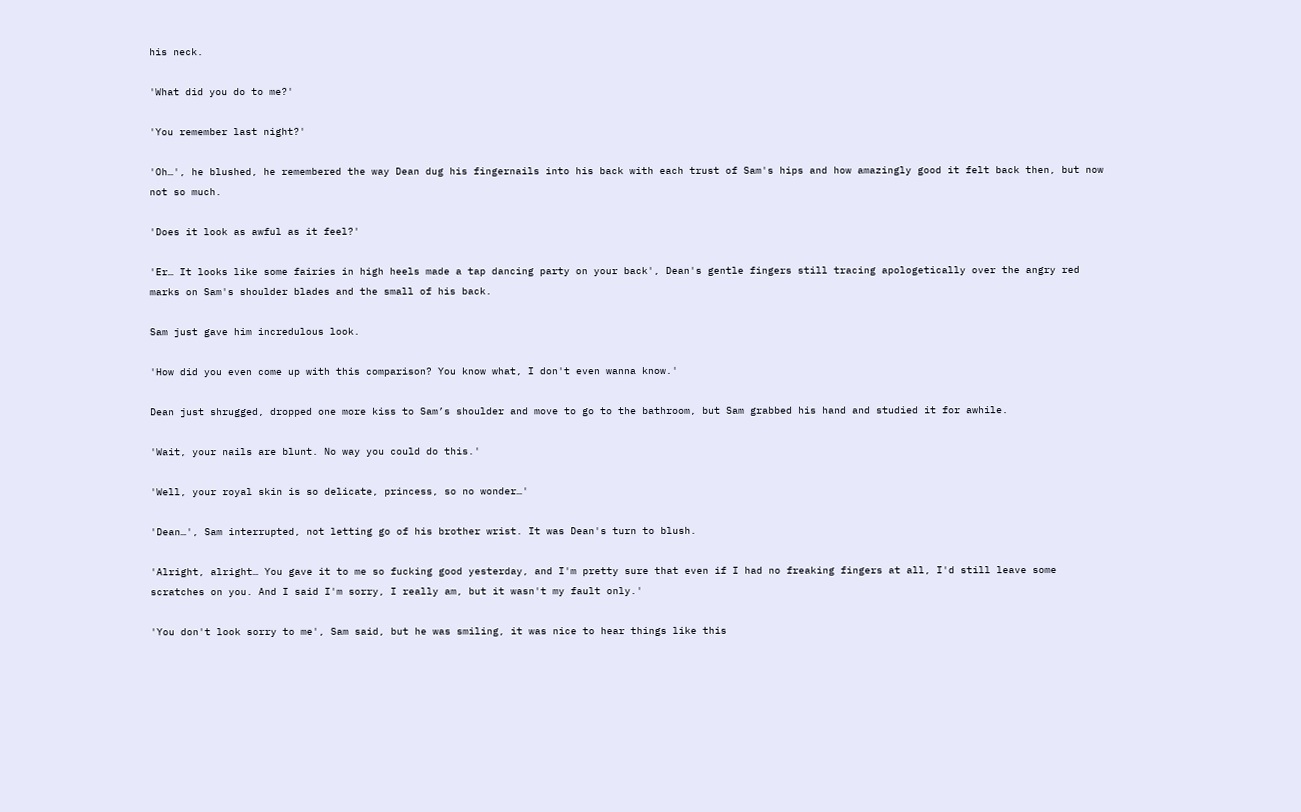his neck.

'What did you do to me?'

'You remember last night?'

'Oh…', he blushed, he remembered the way Dean dug his fingernails into his back with each trust of Sam's hips and how amazingly good it felt back then, but now not so much.

'Does it look as awful as it feel?'

'Er… It looks like some fairies in high heels made a tap dancing party on your back', Dean's gentle fingers still tracing apologetically over the angry red marks on Sam's shoulder blades and the small of his back.

Sam just gave him incredulous look.

'How did you even come up with this comparison? You know what, I don't even wanna know.'

Dean just shrugged, dropped one more kiss to Sam’s shoulder and move to go to the bathroom, but Sam grabbed his hand and studied it for awhile.

'Wait, your nails are blunt. No way you could do this.'

'Well, your royal skin is so delicate, princess, so no wonder…'

'Dean…', Sam interrupted, not letting go of his brother wrist. It was Dean's turn to blush.

'Alright, alright… You gave it to me so fucking good yesterday, and I'm pretty sure that even if I had no freaking fingers at all, I'd still leave some scratches on you. And I said I'm sorry, I really am, but it wasn't my fault only.'

'You don't look sorry to me', Sam said, but he was smiling, it was nice to hear things like this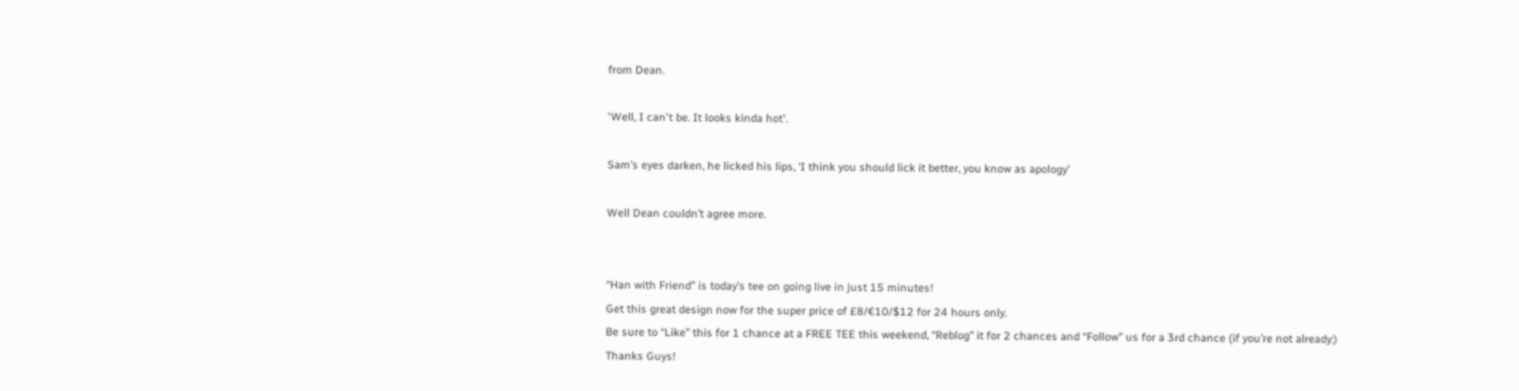from Dean.

'Well, I can't be. It looks kinda hot'.

Sam’s eyes darken, he licked his lips, ‘I think you should lick it better, you know as apology’

Well Dean couldn’t agree more.


“Han with Friend” is today’s tee on going live in just 15 minutes!
Get this great design now for the super price of £8/€10/$12 for 24 hours only.
Be sure to “Like” this for 1 chance at a FREE TEE this weekend, “Reblog” it for 2 chances and “Follow” us for a 3rd chance (if you’re not already:) Thanks Guys!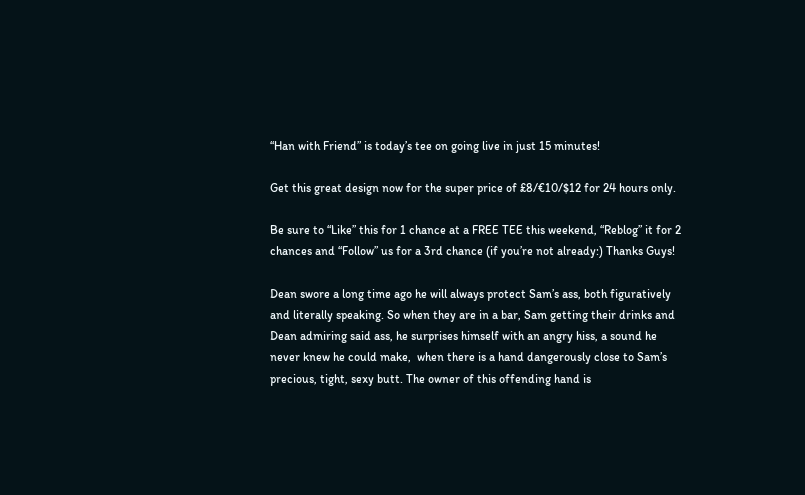“Han with Friend” is today’s tee on going live in just 15 minutes!

Get this great design now for the super price of £8/€10/$12 for 24 hours only.

Be sure to “Like” this for 1 chance at a FREE TEE this weekend, “Reblog” it for 2 chances and “Follow” us for a 3rd chance (if you’re not already:) Thanks Guys!

Dean swore a long time ago he will always protect Sam’s ass, both figuratively and literally speaking. So when they are in a bar, Sam getting their drinks and Dean admiring said ass, he surprises himself with an angry hiss, a sound he never knew he could make,  when there is a hand dangerously close to Sam’s precious, tight, sexy butt. The owner of this offending hand is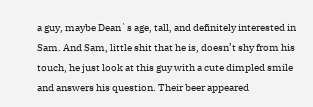a guy, maybe Dean`s age, tall, and definitely interested in Sam. And Sam, little shit that he is, doesn’t shy from his touch, he just look at this guy with a cute dimpled smile and answers his question. Their beer appeared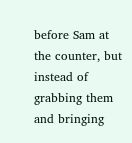before Sam at the counter, but instead of grabbing them and bringing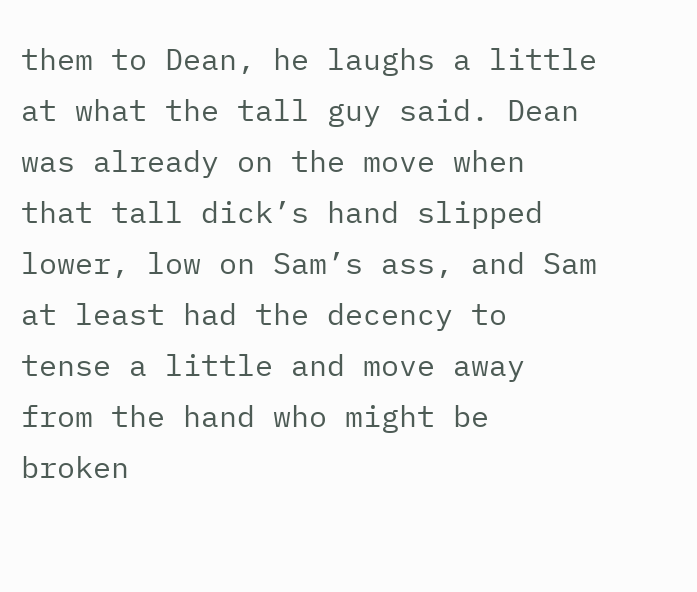them to Dean, he laughs a little at what the tall guy said. Dean was already on the move when that tall dick’s hand slipped lower, low on Sam’s ass, and Sam at least had the decency to tense a little and move away from the hand who might be broken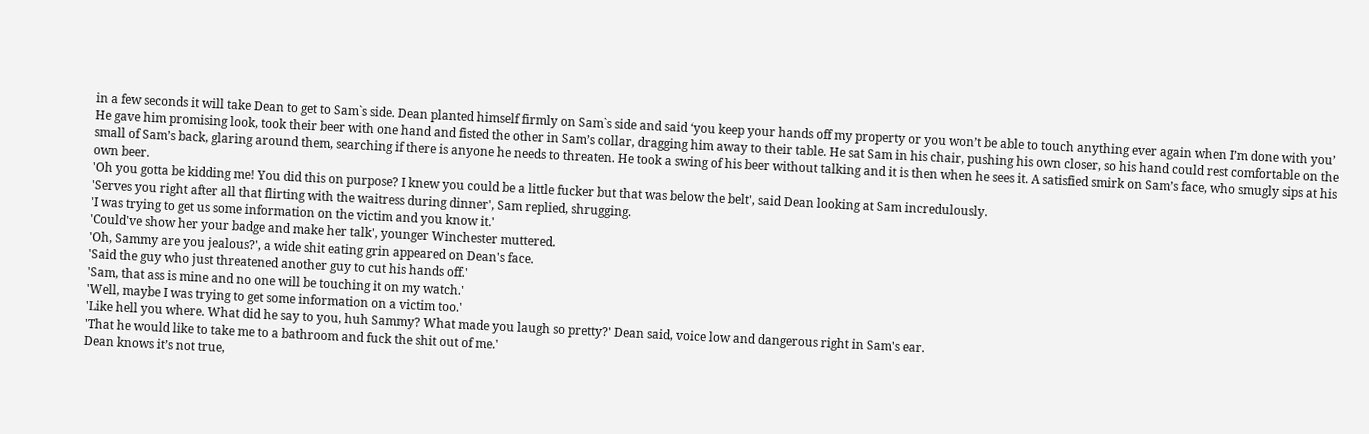in a few seconds it will take Dean to get to Sam`s side. Dean planted himself firmly on Sam`s side and said ‘you keep your hands off my property or you won’t be able to touch anything ever again when I’m done with you’ He gave him promising look, took their beer with one hand and fisted the other in Sam’s collar, dragging him away to their table. He sat Sam in his chair, pushing his own closer, so his hand could rest comfortable on the small of Sam’s back, glaring around them, searching if there is anyone he needs to threaten. He took a swing of his beer without talking and it is then when he sees it. A satisfied smirk on Sam’s face, who smugly sips at his own beer.
'Oh you gotta be kidding me! You did this on purpose? I knew you could be a little fucker but that was below the belt', said Dean looking at Sam incredulously.
'Serves you right after all that flirting with the waitress during dinner', Sam replied, shrugging.
'I was trying to get us some information on the victim and you know it.'
'Could've show her your badge and make her talk', younger Winchester muttered.
'Oh, Sammy are you jealous?', a wide shit eating grin appeared on Dean's face.
'Said the guy who just threatened another guy to cut his hands off.'
'Sam, that ass is mine and no one will be touching it on my watch.'
'Well, maybe I was trying to get some information on a victim too.'
'Like hell you where. What did he say to you, huh Sammy? What made you laugh so pretty?' Dean said, voice low and dangerous right in Sam's ear.
'That he would like to take me to a bathroom and fuck the shit out of me.'
Dean knows it’s not true,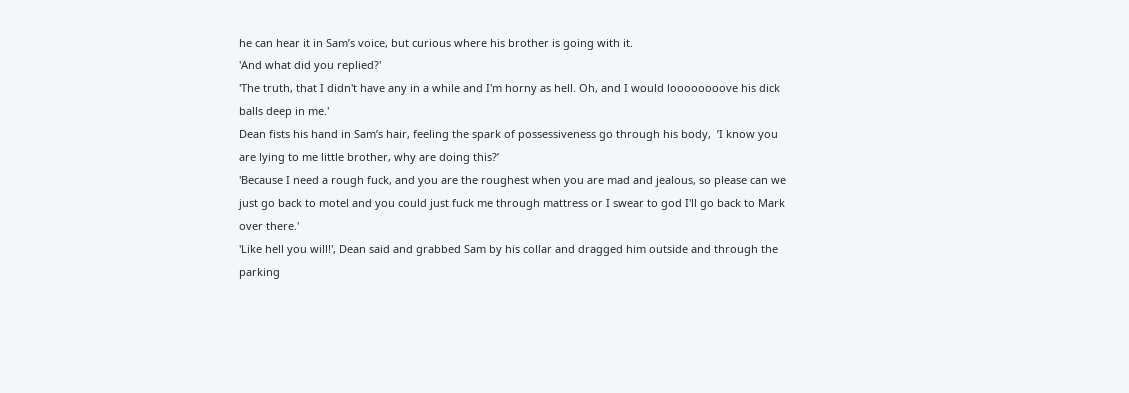he can hear it in Sam’s voice, but curious where his brother is going with it.
'And what did you replied?'
'The truth, that I didn't have any in a while and I'm horny as hell. Oh, and I would loooooooove his dick balls deep in me.'
Dean fists his hand in Sam’s hair, feeling the spark of possessiveness go through his body,  ’I know you are lying to me little brother, why are doing this?’
'Because I need a rough fuck, and you are the roughest when you are mad and jealous, so please can we just go back to motel and you could just fuck me through mattress or I swear to god I'll go back to Mark over there.'
'Like hell you will!', Dean said and grabbed Sam by his collar and dragged him outside and through the parking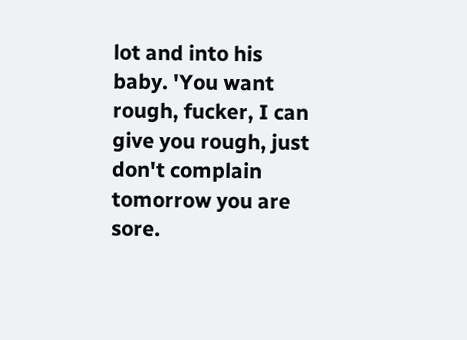lot and into his baby. 'You want rough, fucker, I can give you rough, just don't complain tomorrow you are sore.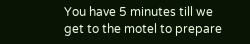You have 5 minutes till we get to the motel to prepare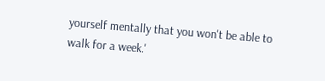yourself mentally that you won't be able to walk for a week.'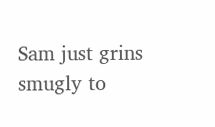Sam just grins smugly to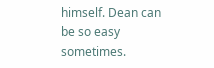himself. Dean can be so easy sometimes.